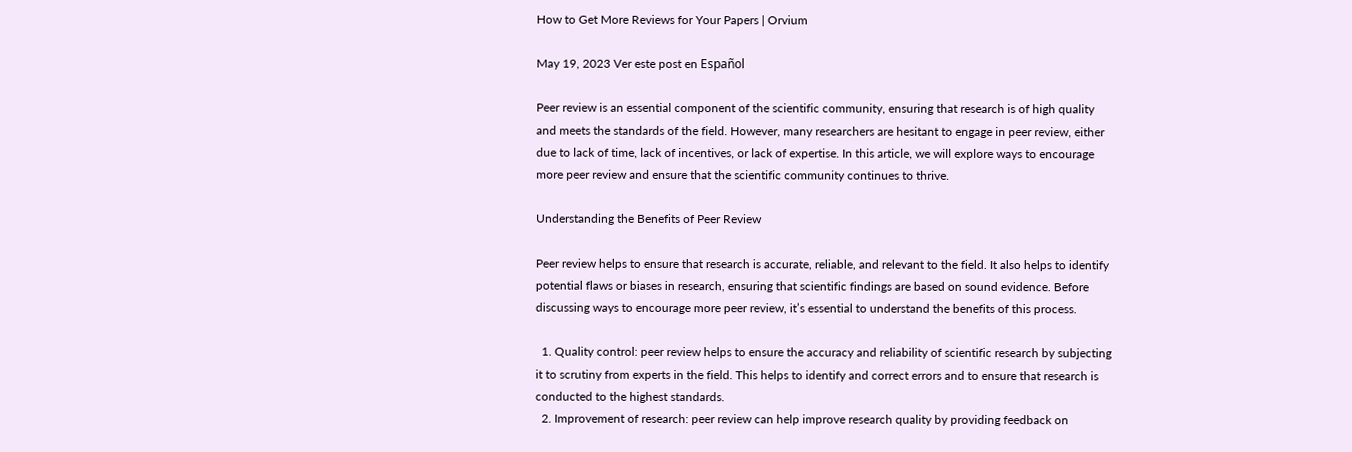How to Get More Reviews for Your Papers | Orvium

May 19, 2023 Ver este post en Español

Peer review is an essential component of the scientific community, ensuring that research is of high quality and meets the standards of the field. However, many researchers are hesitant to engage in peer review, either due to lack of time, lack of incentives, or lack of expertise. In this article, we will explore ways to encourage more peer review and ensure that the scientific community continues to thrive.

Understanding the Benefits of Peer Review

Peer review helps to ensure that research is accurate, reliable, and relevant to the field. It also helps to identify potential flaws or biases in research, ensuring that scientific findings are based on sound evidence. Before discussing ways to encourage more peer review, it’s essential to understand the benefits of this process.

  1. Quality control: peer review helps to ensure the accuracy and reliability of scientific research by subjecting it to scrutiny from experts in the field. This helps to identify and correct errors and to ensure that research is conducted to the highest standards.
  2. Improvement of research: peer review can help improve research quality by providing feedback on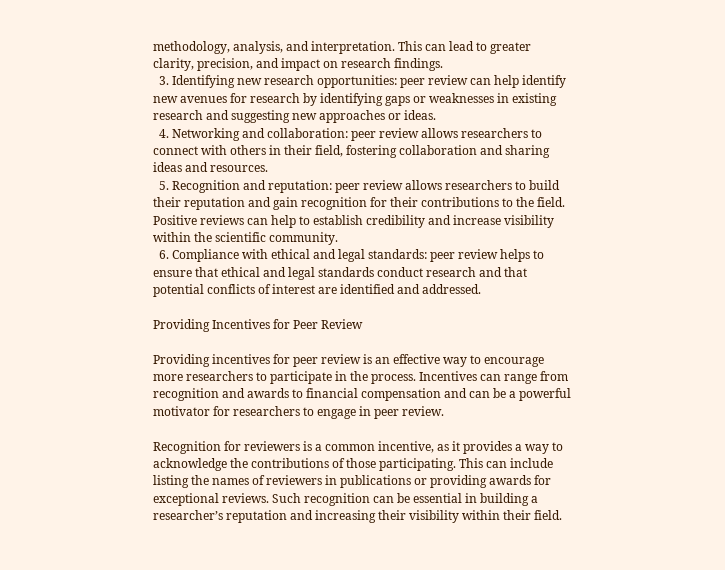methodology, analysis, and interpretation. This can lead to greater clarity, precision, and impact on research findings.
  3. Identifying new research opportunities: peer review can help identify new avenues for research by identifying gaps or weaknesses in existing research and suggesting new approaches or ideas.
  4. Networking and collaboration: peer review allows researchers to connect with others in their field, fostering collaboration and sharing ideas and resources.
  5. Recognition and reputation: peer review allows researchers to build their reputation and gain recognition for their contributions to the field. Positive reviews can help to establish credibility and increase visibility within the scientific community.
  6. Compliance with ethical and legal standards: peer review helps to ensure that ethical and legal standards conduct research and that potential conflicts of interest are identified and addressed.

Providing Incentives for Peer Review

Providing incentives for peer review is an effective way to encourage more researchers to participate in the process. Incentives can range from recognition and awards to financial compensation and can be a powerful motivator for researchers to engage in peer review.

Recognition for reviewers is a common incentive, as it provides a way to acknowledge the contributions of those participating. This can include listing the names of reviewers in publications or providing awards for exceptional reviews. Such recognition can be essential in building a researcher’s reputation and increasing their visibility within their field.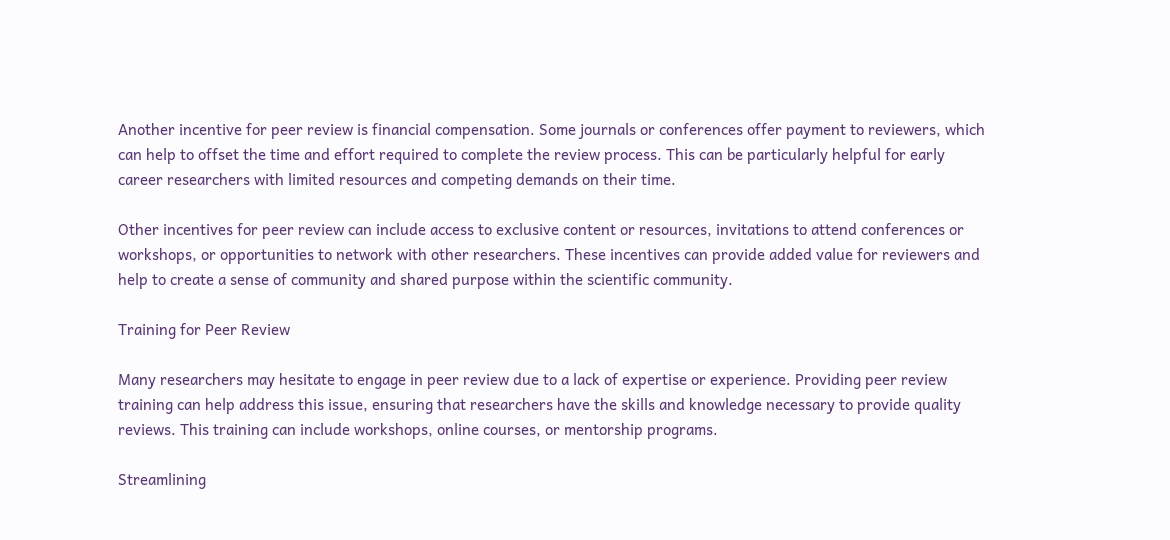Another incentive for peer review is financial compensation. Some journals or conferences offer payment to reviewers, which can help to offset the time and effort required to complete the review process. This can be particularly helpful for early career researchers with limited resources and competing demands on their time.

Other incentives for peer review can include access to exclusive content or resources, invitations to attend conferences or workshops, or opportunities to network with other researchers. These incentives can provide added value for reviewers and help to create a sense of community and shared purpose within the scientific community.

Training for Peer Review

Many researchers may hesitate to engage in peer review due to a lack of expertise or experience. Providing peer review training can help address this issue, ensuring that researchers have the skills and knowledge necessary to provide quality reviews. This training can include workshops, online courses, or mentorship programs.

Streamlining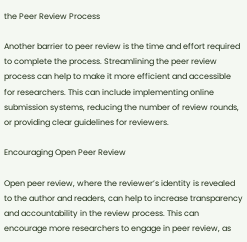the Peer Review Process

Another barrier to peer review is the time and effort required to complete the process. Streamlining the peer review process can help to make it more efficient and accessible for researchers. This can include implementing online submission systems, reducing the number of review rounds, or providing clear guidelines for reviewers.

Encouraging Open Peer Review

Open peer review, where the reviewer’s identity is revealed to the author and readers, can help to increase transparency and accountability in the review process. This can encourage more researchers to engage in peer review, as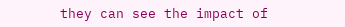they can see the impact of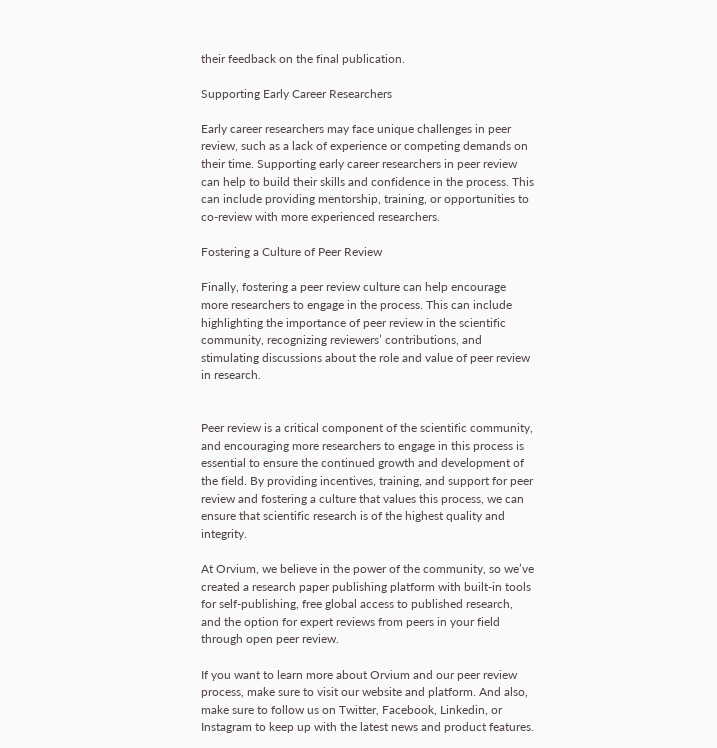their feedback on the final publication.

Supporting Early Career Researchers

Early career researchers may face unique challenges in peer review, such as a lack of experience or competing demands on their time. Supporting early career researchers in peer review can help to build their skills and confidence in the process. This can include providing mentorship, training, or opportunities to co-review with more experienced researchers.

Fostering a Culture of Peer Review

Finally, fostering a peer review culture can help encourage more researchers to engage in the process. This can include highlighting the importance of peer review in the scientific community, recognizing reviewers’ contributions, and stimulating discussions about the role and value of peer review in research.


Peer review is a critical component of the scientific community, and encouraging more researchers to engage in this process is essential to ensure the continued growth and development of the field. By providing incentives, training, and support for peer review and fostering a culture that values this process, we can ensure that scientific research is of the highest quality and integrity.

At Orvium, we believe in the power of the community, so we’ve created a research paper publishing platform with built-in tools for self-publishing, free global access to published research, and the option for expert reviews from peers in your field through open peer review.

If you want to learn more about Orvium and our peer review process, make sure to visit our website and platform. And also, make sure to follow us on Twitter, Facebook, Linkedin, or Instagram to keep up with the latest news and product features.